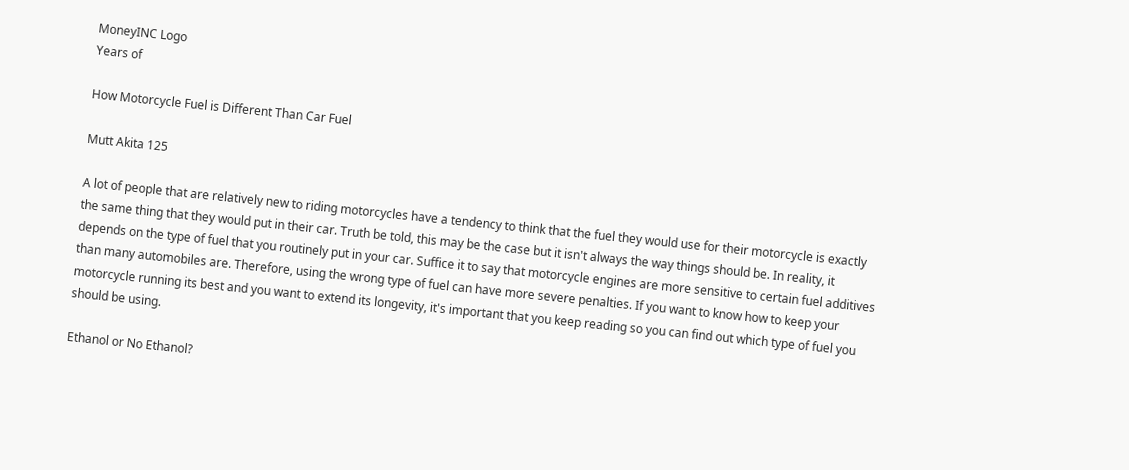MoneyINC Logo
Years of

How Motorcycle Fuel is Different Than Car Fuel

Mutt Akita 125

A lot of people that are relatively new to riding motorcycles have a tendency to think that the fuel they would use for their motorcycle is exactly the same thing that they would put in their car. Truth be told, this may be the case but it isn't always the way things should be. In reality, it depends on the type of fuel that you routinely put in your car. Suffice it to say that motorcycle engines are more sensitive to certain fuel additives than many automobiles are. Therefore, using the wrong type of fuel can have more severe penalties. If you want to know how to keep your motorcycle running its best and you want to extend its longevity, it's important that you keep reading so you can find out which type of fuel you should be using.

Ethanol or No Ethanol?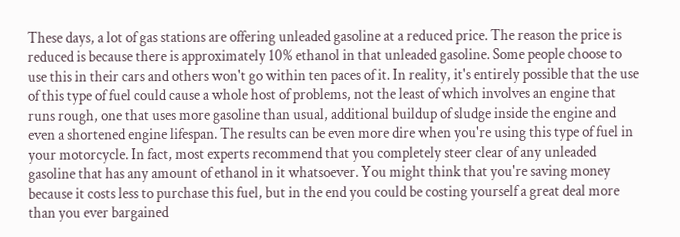These days, a lot of gas stations are offering unleaded gasoline at a reduced price. The reason the price is reduced is because there is approximately 10% ethanol in that unleaded gasoline. Some people choose to use this in their cars and others won't go within ten paces of it. In reality, it's entirely possible that the use of this type of fuel could cause a whole host of problems, not the least of which involves an engine that runs rough, one that uses more gasoline than usual, additional buildup of sludge inside the engine and even a shortened engine lifespan. The results can be even more dire when you're using this type of fuel in your motorcycle. In fact, most experts recommend that you completely steer clear of any unleaded gasoline that has any amount of ethanol in it whatsoever. You might think that you're saving money because it costs less to purchase this fuel, but in the end you could be costing yourself a great deal more than you ever bargained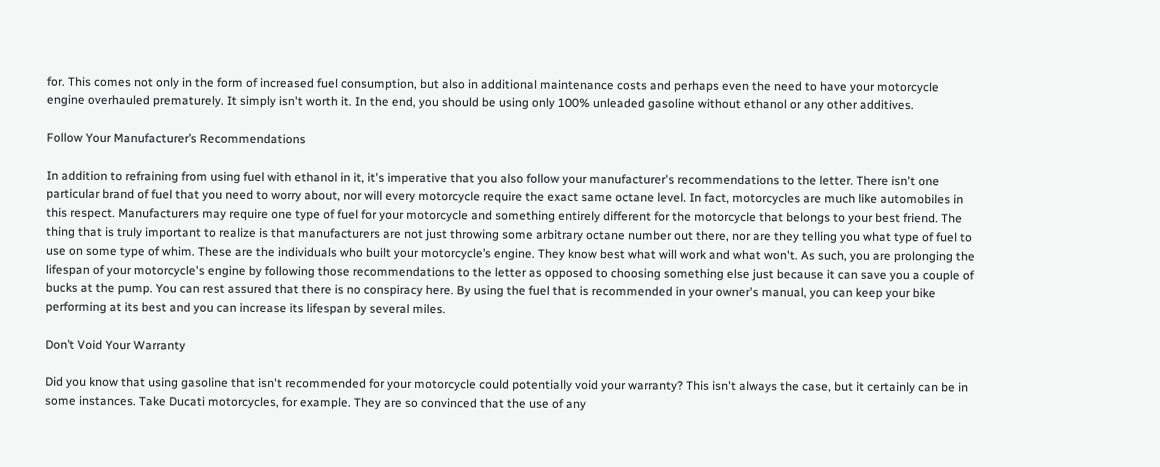for. This comes not only in the form of increased fuel consumption, but also in additional maintenance costs and perhaps even the need to have your motorcycle engine overhauled prematurely. It simply isn't worth it. In the end, you should be using only 100% unleaded gasoline without ethanol or any other additives.

Follow Your Manufacturer’s Recommendations

In addition to refraining from using fuel with ethanol in it, it's imperative that you also follow your manufacturer's recommendations to the letter. There isn't one particular brand of fuel that you need to worry about, nor will every motorcycle require the exact same octane level. In fact, motorcycles are much like automobiles in this respect. Manufacturers may require one type of fuel for your motorcycle and something entirely different for the motorcycle that belongs to your best friend. The thing that is truly important to realize is that manufacturers are not just throwing some arbitrary octane number out there, nor are they telling you what type of fuel to use on some type of whim. These are the individuals who built your motorcycle’s engine. They know best what will work and what won't. As such, you are prolonging the lifespan of your motorcycle's engine by following those recommendations to the letter as opposed to choosing something else just because it can save you a couple of bucks at the pump. You can rest assured that there is no conspiracy here. By using the fuel that is recommended in your owner's manual, you can keep your bike performing at its best and you can increase its lifespan by several miles.

Don’t Void Your Warranty

Did you know that using gasoline that isn't recommended for your motorcycle could potentially void your warranty? This isn't always the case, but it certainly can be in some instances. Take Ducati motorcycles, for example. They are so convinced that the use of any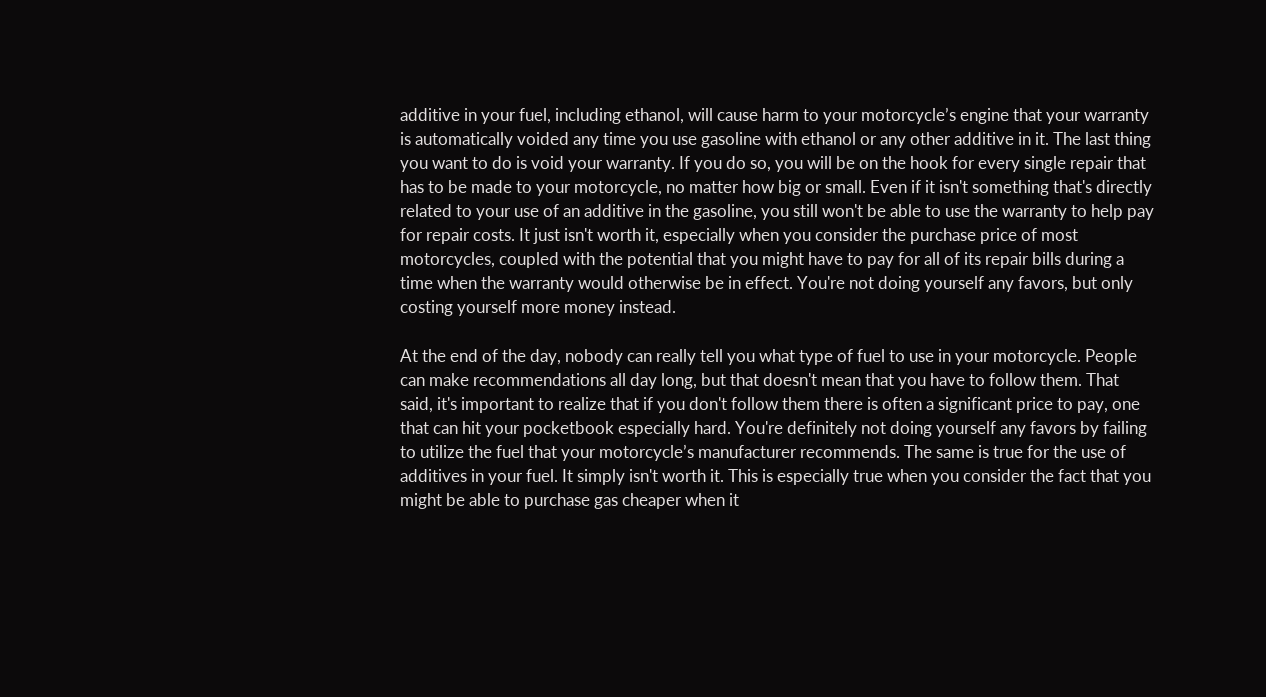additive in your fuel, including ethanol, will cause harm to your motorcycle’s engine that your warranty is automatically voided any time you use gasoline with ethanol or any other additive in it. The last thing you want to do is void your warranty. If you do so, you will be on the hook for every single repair that has to be made to your motorcycle, no matter how big or small. Even if it isn't something that's directly related to your use of an additive in the gasoline, you still won't be able to use the warranty to help pay for repair costs. It just isn't worth it, especially when you consider the purchase price of most motorcycles, coupled with the potential that you might have to pay for all of its repair bills during a time when the warranty would otherwise be in effect. You're not doing yourself any favors, but only costing yourself more money instead.

At the end of the day, nobody can really tell you what type of fuel to use in your motorcycle. People can make recommendations all day long, but that doesn't mean that you have to follow them. That said, it's important to realize that if you don't follow them there is often a significant price to pay, one that can hit your pocketbook especially hard. You're definitely not doing yourself any favors by failing to utilize the fuel that your motorcycle’s manufacturer recommends. The same is true for the use of additives in your fuel. It simply isn't worth it. This is especially true when you consider the fact that you might be able to purchase gas cheaper when it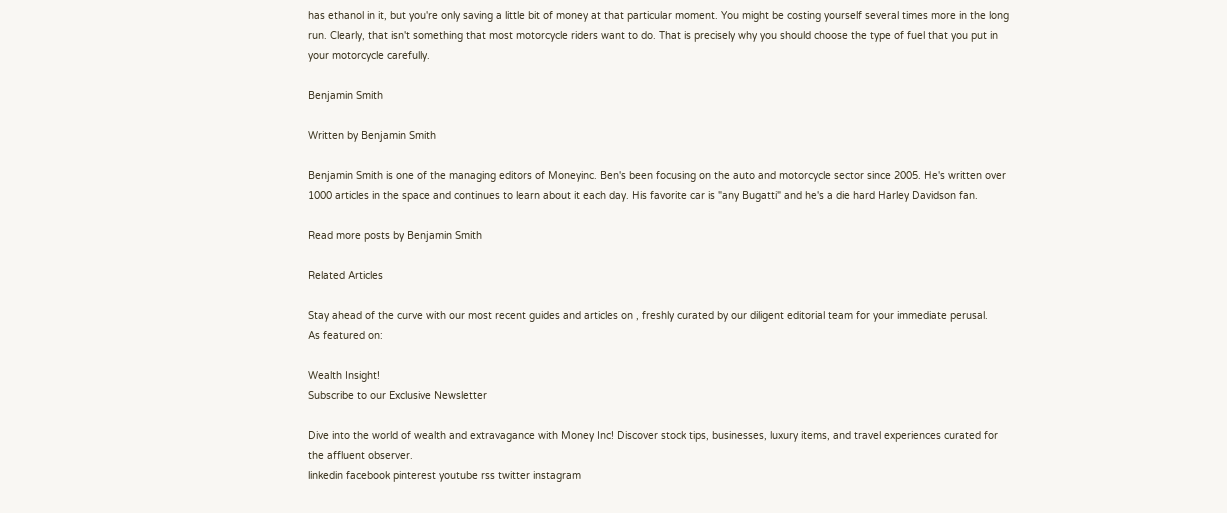has ethanol in it, but you're only saving a little bit of money at that particular moment. You might be costing yourself several times more in the long run. Clearly, that isn't something that most motorcycle riders want to do. That is precisely why you should choose the type of fuel that you put in your motorcycle carefully.

Benjamin Smith

Written by Benjamin Smith

Benjamin Smith is one of the managing editors of Moneyinc. Ben's been focusing on the auto and motorcycle sector since 2005. He's written over 1000 articles in the space and continues to learn about it each day. His favorite car is "any Bugatti" and he's a die hard Harley Davidson fan.

Read more posts by Benjamin Smith

Related Articles

Stay ahead of the curve with our most recent guides and articles on , freshly curated by our diligent editorial team for your immediate perusal.
As featured on:

Wealth Insight!
Subscribe to our Exclusive Newsletter

Dive into the world of wealth and extravagance with Money Inc! Discover stock tips, businesses, luxury items, and travel experiences curated for the affluent observer.
linkedin facebook pinterest youtube rss twitter instagram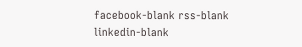facebook-blank rss-blank linkedin-blank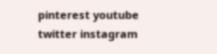pinterest youtube twitter instagram